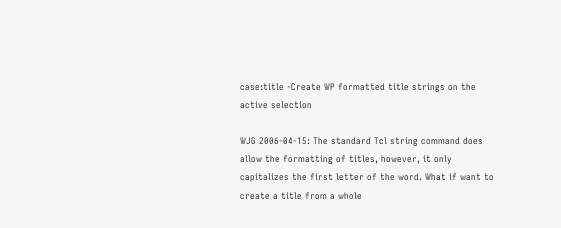case:title -Create WP formatted title strings on the active selection

WJG 2006-04-15: The standard Tcl string command does allow the formatting of titles, however, it only capitalizes the first letter of the word. What if want to create a title from a whole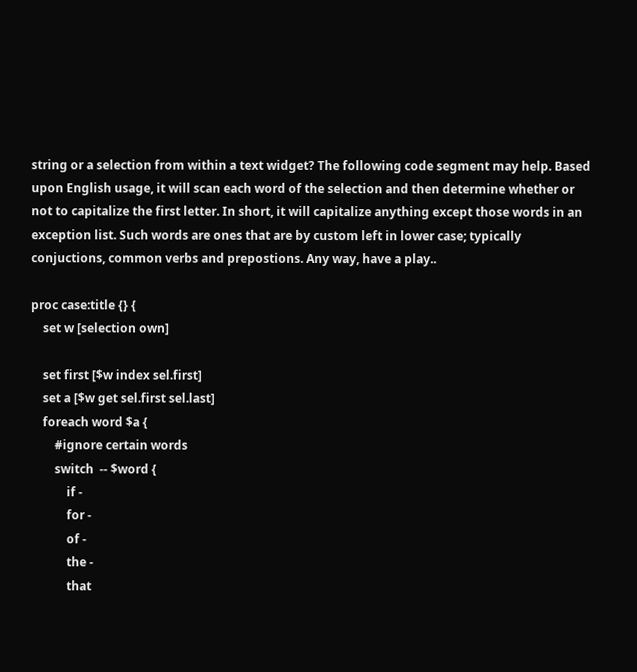string or a selection from within a text widget? The following code segment may help. Based upon English usage, it will scan each word of the selection and then determine whether or not to capitalize the first letter. In short, it will capitalize anything except those words in an exception list. Such words are ones that are by custom left in lower case; typically conjuctions, common verbs and prepostions. Any way, have a play..

proc case:title {} {
    set w [selection own]

    set first [$w index sel.first]
    set a [$w get sel.first sel.last]
    foreach word $a {
        #ignore certain words
        switch  -- $word {
            if -
            for -
            of -
            the -
            that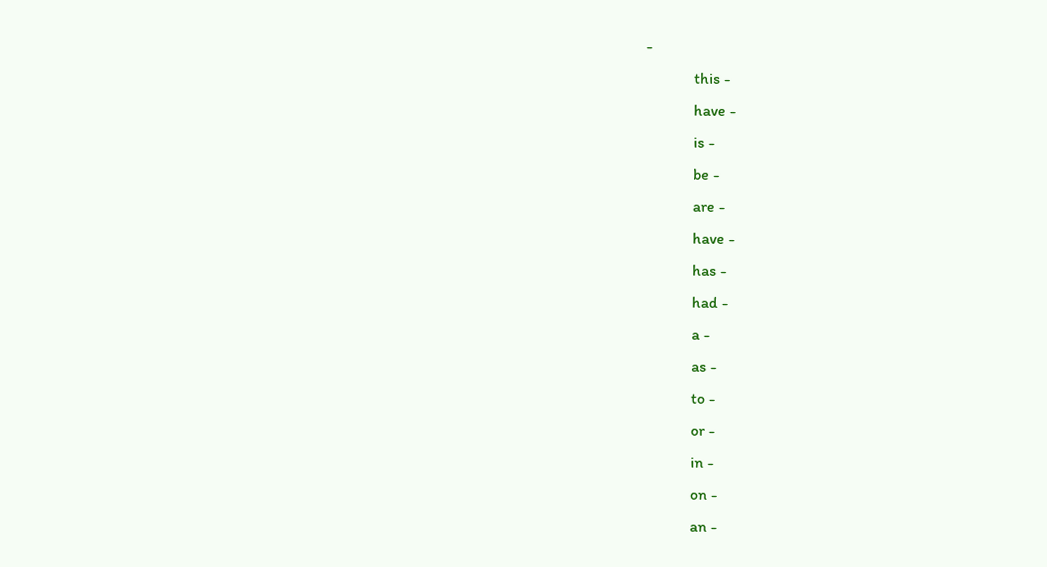-
            this -
            have -
            is -
            be -
            are -
            have -
            has -
            had -
            a -
            as -
            to -
            or -
            in -
            on -
            an -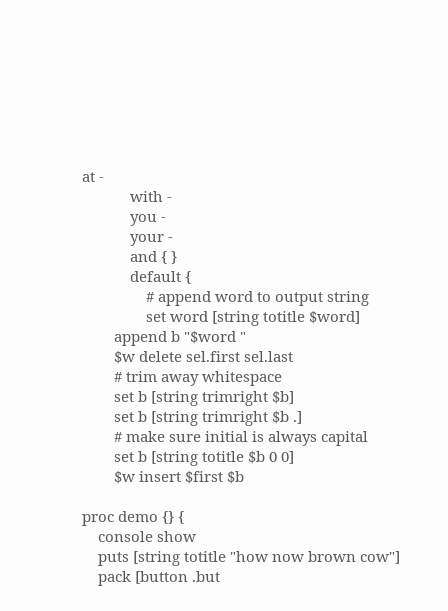at -
            with -
            you -
            your -
            and { }
            default {
                # append word to output string
                set word [string totitle $word]
        append b "$word "
        $w delete sel.first sel.last
        # trim away whitespace
        set b [string trimright $b]
        set b [string trimright $b .]
        # make sure initial is always capital
        set b [string totitle $b 0 0]
        $w insert $first $b

proc demo {} {
    console show
    puts [string totitle "how now brown cow"]
    pack [button .but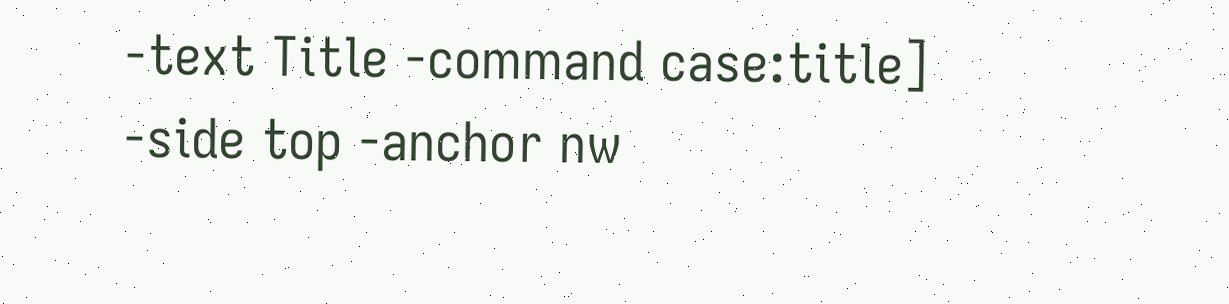-text Title -command case:title] -side top -anchor nw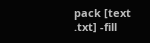pack [text .txt] -fill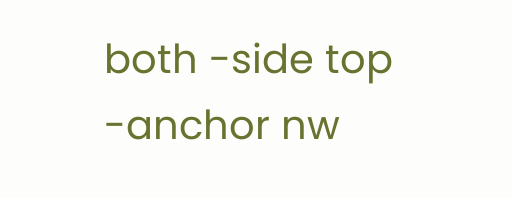both -side top -anchor nw